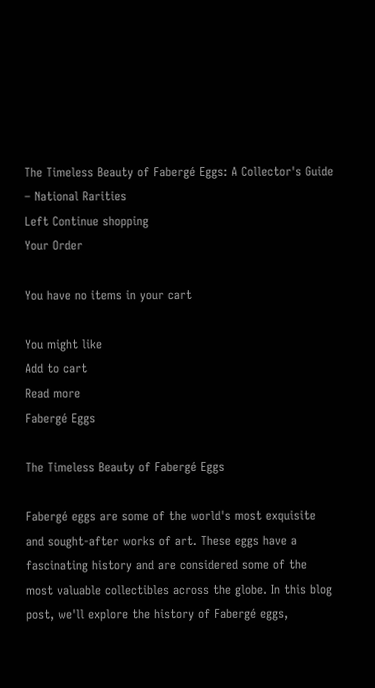The Timeless Beauty of Fabergé Eggs: A Collector's Guide – National Rarities
Left Continue shopping
Your Order

You have no items in your cart

You might like
Add to cart
Read more
Fabergé Eggs

The Timeless Beauty of Fabergé Eggs

Fabergé eggs are some of the world's most exquisite and sought-after works of art. These eggs have a fascinating history and are considered some of the most valuable collectibles across the globe. In this blog post, we'll explore the history of Fabergé eggs,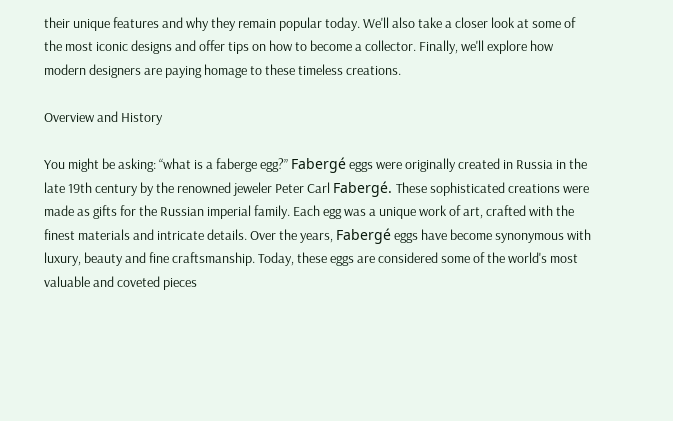their unique features and why they remain popular today. We'll also take a closer look at some of the most iconic designs and offer tips on how to become a collector. Finally, we'll explore how modern designers are paying homage to these timeless creations.

Overview and History

You might be asking: “what is a faberge egg?” Fabergé eggs were originally created in Russia in the late 19th century by the renowned jeweler Peter Carl Fabergé. These sophisticated creations were made as gifts for the Russian imperial family. Each egg was a unique work of art, crafted with the finest materials and intricate details. Over the years, Fabergé eggs have become synonymous with luxury, beauty and fine craftsmanship. Today, these eggs are considered some of the world's most valuable and coveted pieces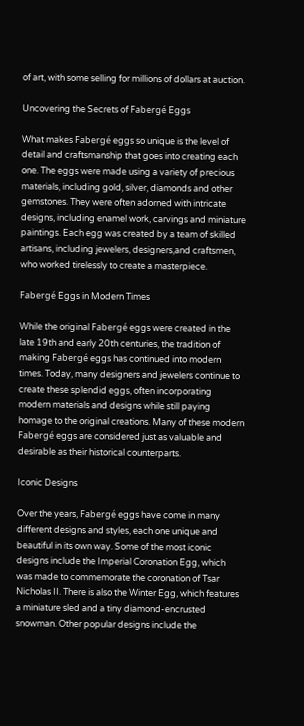of art, with some selling for millions of dollars at auction.

Uncovering the Secrets of Fabergé Eggs

What makes Fabergé eggs so unique is the level of detail and craftsmanship that goes into creating each one. The eggs were made using a variety of precious materials, including gold, silver, diamonds and other gemstones. They were often adorned with intricate designs, including enamel work, carvings and miniature paintings. Each egg was created by a team of skilled artisans, including jewelers, designers,and craftsmen, who worked tirelessly to create a masterpiece.

Fabergé Eggs in Modern Times

While the original Fabergé eggs were created in the late 19th and early 20th centuries, the tradition of making Fabergé eggs has continued into modern times. Today, many designers and jewelers continue to create these splendid eggs, often incorporating modern materials and designs while still paying homage to the original creations. Many of these modern Fabergé eggs are considered just as valuable and desirable as their historical counterparts.

Iconic Designs

Over the years, Fabergé eggs have come in many different designs and styles, each one unique and beautiful in its own way. Some of the most iconic designs include the Imperial Coronation Egg, which was made to commemorate the coronation of Tsar Nicholas II. There is also the Winter Egg, which features a miniature sled and a tiny diamond-encrusted snowman. Other popular designs include the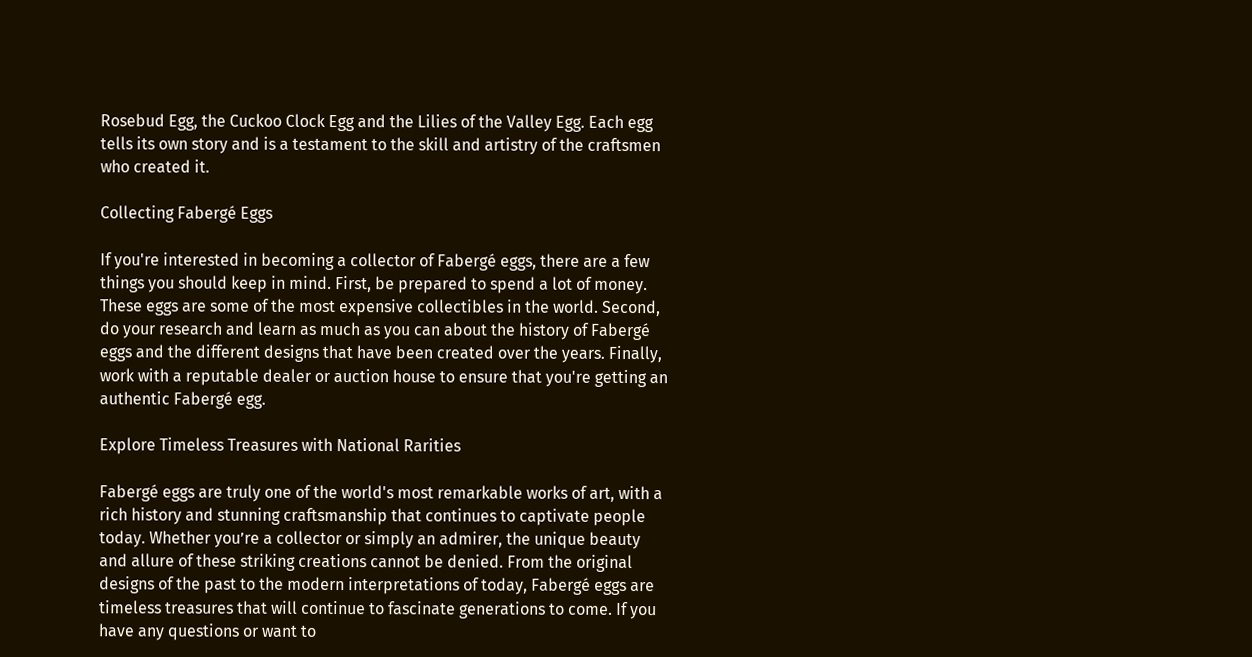Rosebud Egg, the Cuckoo Clock Egg and the Lilies of the Valley Egg. Each egg tells its own story and is a testament to the skill and artistry of the craftsmen who created it.

Collecting Fabergé Eggs

If you're interested in becoming a collector of Fabergé eggs, there are a few things you should keep in mind. First, be prepared to spend a lot of money. These eggs are some of the most expensive collectibles in the world. Second, do your research and learn as much as you can about the history of Fabergé eggs and the different designs that have been created over the years. Finally, work with a reputable dealer or auction house to ensure that you're getting an authentic Fabergé egg.

Explore Timeless Treasures with National Rarities

Fabergé eggs are truly one of the world's most remarkable works of art, with a rich history and stunning craftsmanship that continues to captivate people today. Whether you’re a collector or simply an admirer, the unique beauty and allure of these striking creations cannot be denied. From the original designs of the past to the modern interpretations of today, Fabergé eggs are timeless treasures that will continue to fascinate generations to come. If you have any questions or want to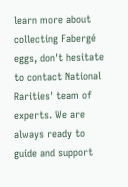learn more about collecting Fabergé eggs, don't hesitate to contact National Rarities' team of experts. We are always ready to guide and support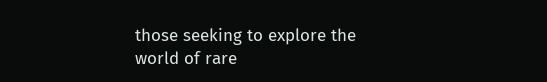those seeking to explore the world of rare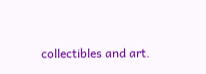collectibles and art.